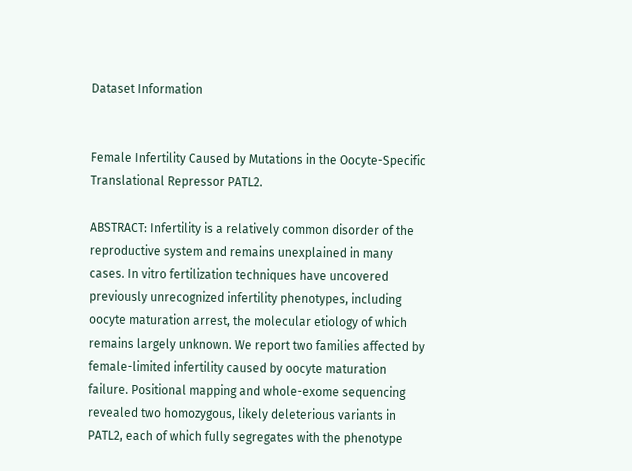Dataset Information


Female Infertility Caused by Mutations in the Oocyte-Specific Translational Repressor PATL2.

ABSTRACT: Infertility is a relatively common disorder of the reproductive system and remains unexplained in many cases. In vitro fertilization techniques have uncovered previously unrecognized infertility phenotypes, including oocyte maturation arrest, the molecular etiology of which remains largely unknown. We report two families affected by female-limited infertility caused by oocyte maturation failure. Positional mapping and whole-exome sequencing revealed two homozygous, likely deleterious variants in PATL2, each of which fully segregates with the phenotype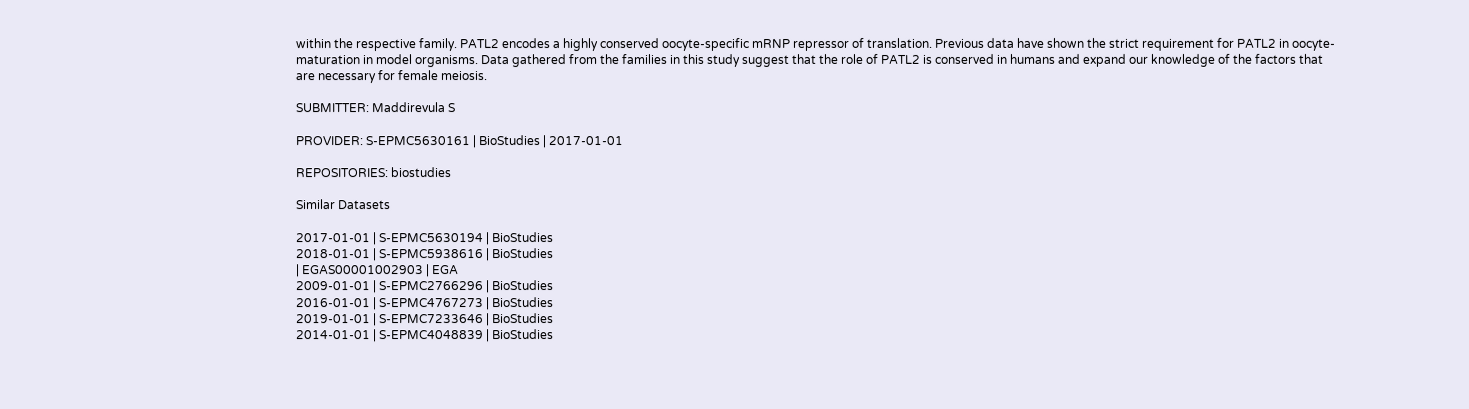within the respective family. PATL2 encodes a highly conserved oocyte-specific mRNP repressor of translation. Previous data have shown the strict requirement for PATL2 in oocyte-maturation in model organisms. Data gathered from the families in this study suggest that the role of PATL2 is conserved in humans and expand our knowledge of the factors that are necessary for female meiosis.

SUBMITTER: Maddirevula S

PROVIDER: S-EPMC5630161 | BioStudies | 2017-01-01

REPOSITORIES: biostudies

Similar Datasets

2017-01-01 | S-EPMC5630194 | BioStudies
2018-01-01 | S-EPMC5938616 | BioStudies
| EGAS00001002903 | EGA
2009-01-01 | S-EPMC2766296 | BioStudies
2016-01-01 | S-EPMC4767273 | BioStudies
2019-01-01 | S-EPMC7233646 | BioStudies
2014-01-01 | S-EPMC4048839 | BioStudies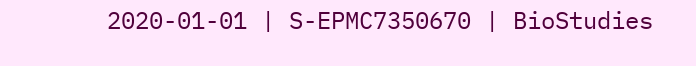2020-01-01 | S-EPMC7350670 | BioStudies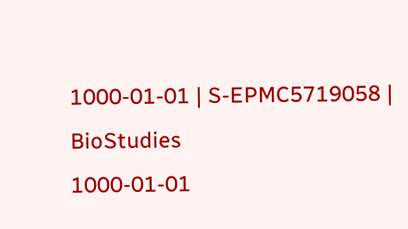1000-01-01 | S-EPMC5719058 | BioStudies
1000-01-01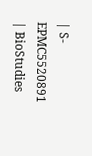| S-EPMC5520891 | BioStudies